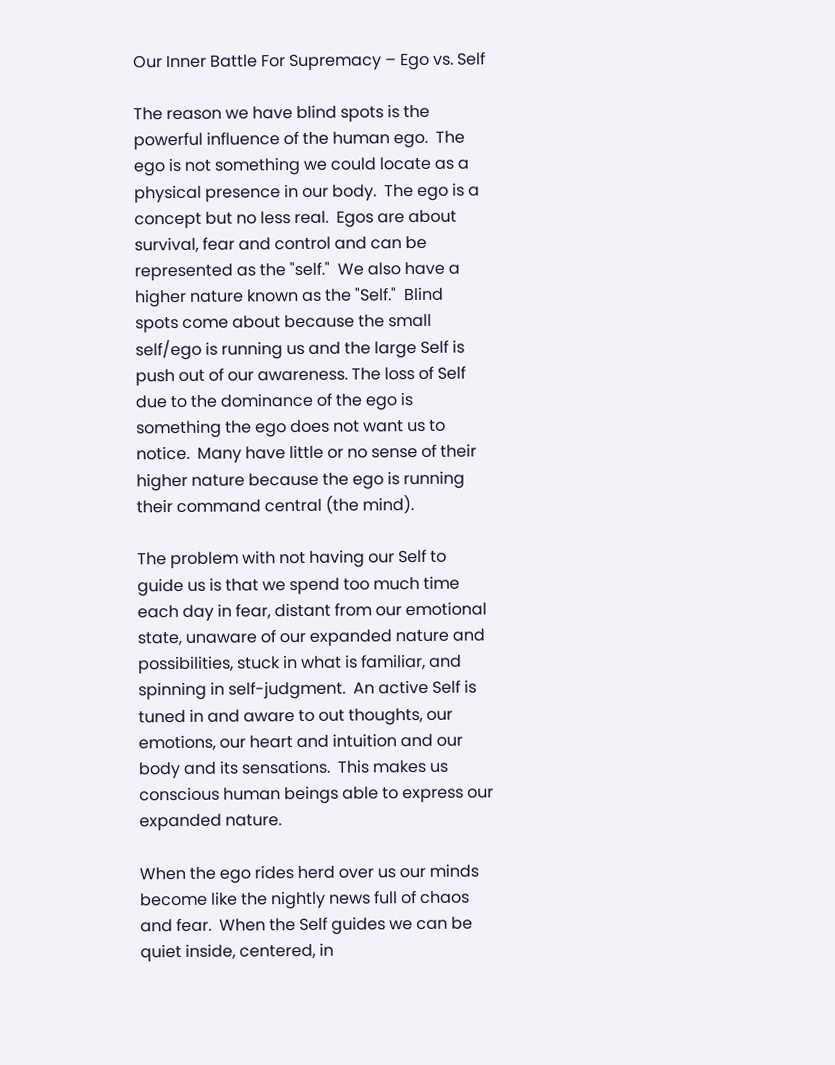Our Inner Battle For Supremacy – Ego vs. Self

The reason we have blind spots is the powerful influence of the human ego.  The ego is not something we could locate as a physical presence in our body.  The ego is a concept but no less real.  Egos are about survival, fear and control and can be represented as the "self."  We also have a higher nature known as the "Self."  Blind spots come about because the small self/ego is running us and the large Self is push out of our awareness. The loss of Self due to the dominance of the ego is something the ego does not want us to notice.  Many have little or no sense of their higher nature because the ego is running their command central (the mind).

The problem with not having our Self to guide us is that we spend too much time each day in fear, distant from our emotional state, unaware of our expanded nature and possibilities, stuck in what is familiar, and spinning in self-judgment.  An active Self is tuned in and aware to out thoughts, our emotions, our heart and intuition and our body and its sensations.  This makes us conscious human beings able to express our expanded nature.

When the ego rides herd over us our minds become like the nightly news full of chaos and fear.  When the Self guides we can be quiet inside, centered, in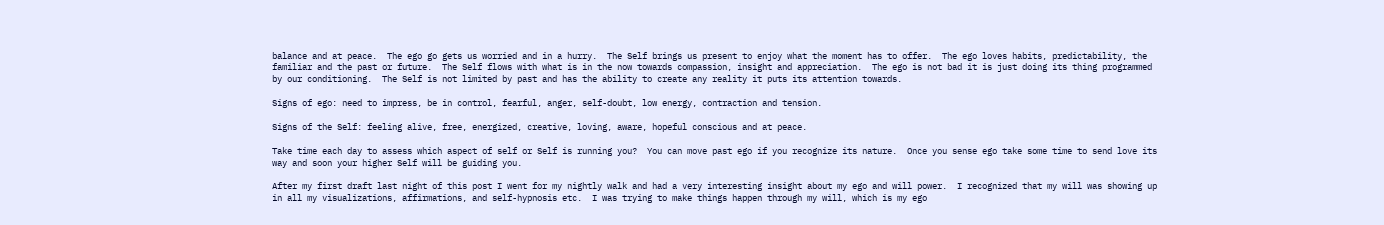balance and at peace.  The ego go gets us worried and in a hurry.  The Self brings us present to enjoy what the moment has to offer.  The ego loves habits, predictability, the familiar and the past or future.  The Self flows with what is in the now towards compassion, insight and appreciation.  The ego is not bad it is just doing its thing programmed by our conditioning.  The Self is not limited by past and has the ability to create any reality it puts its attention towards.

Signs of ego: need to impress, be in control, fearful, anger, self-doubt, low energy, contraction and tension.

Signs of the Self: feeling alive, free, energized, creative, loving, aware, hopeful conscious and at peace.

Take time each day to assess which aspect of self or Self is running you?  You can move past ego if you recognize its nature.  Once you sense ego take some time to send love its way and soon your higher Self will be guiding you.

After my first draft last night of this post I went for my nightly walk and had a very interesting insight about my ego and will power.  I recognized that my will was showing up in all my visualizations, affirmations, and self-hypnosis etc.  I was trying to make things happen through my will, which is my ego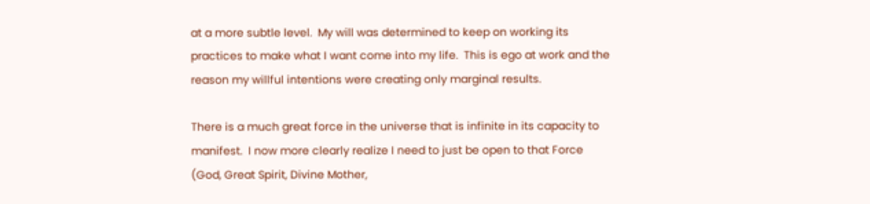at a more subtle level.  My will was determined to keep on working its practices to make what I want come into my life.  This is ego at work and the reason my willful intentions were creating only marginal results.

There is a much great force in the universe that is infinite in its capacity to manifest.  I now more clearly realize I need to just be open to that Force (God, Great Spirit, Divine Mother,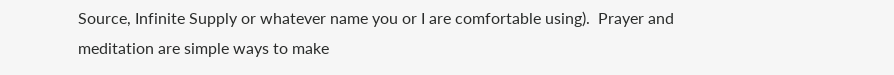Source, Infinite Supply or whatever name you or I are comfortable using).  Prayer and meditation are simple ways to make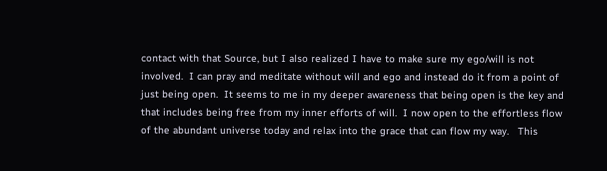contact with that Source, but I also realized I have to make sure my ego/will is not involved.  I can pray and meditate without will and ego and instead do it from a point of just being open.  It seems to me in my deeper awareness that being open is the key and that includes being free from my inner efforts of will.  I now open to the effortless flow of the abundant universe today and relax into the grace that can flow my way.   This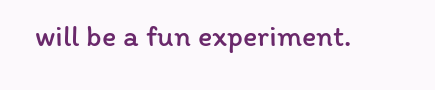will be a fun experiment.